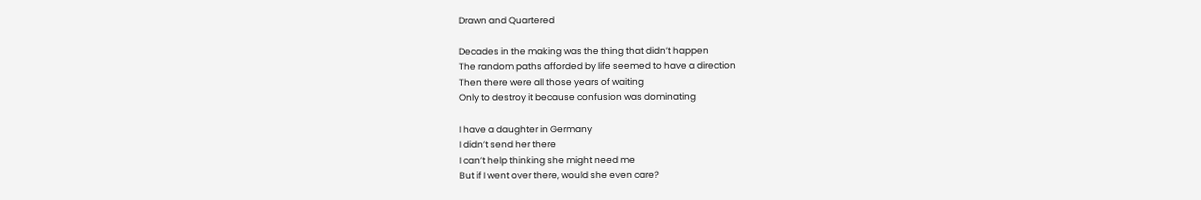Drawn and Quartered

Decades in the making was the thing that didn’t happen
The random paths afforded by life seemed to have a direction
Then there were all those years of waiting
Only to destroy it because confusion was dominating

I have a daughter in Germany
I didn’t send her there
I can’t help thinking she might need me
But if I went over there, would she even care?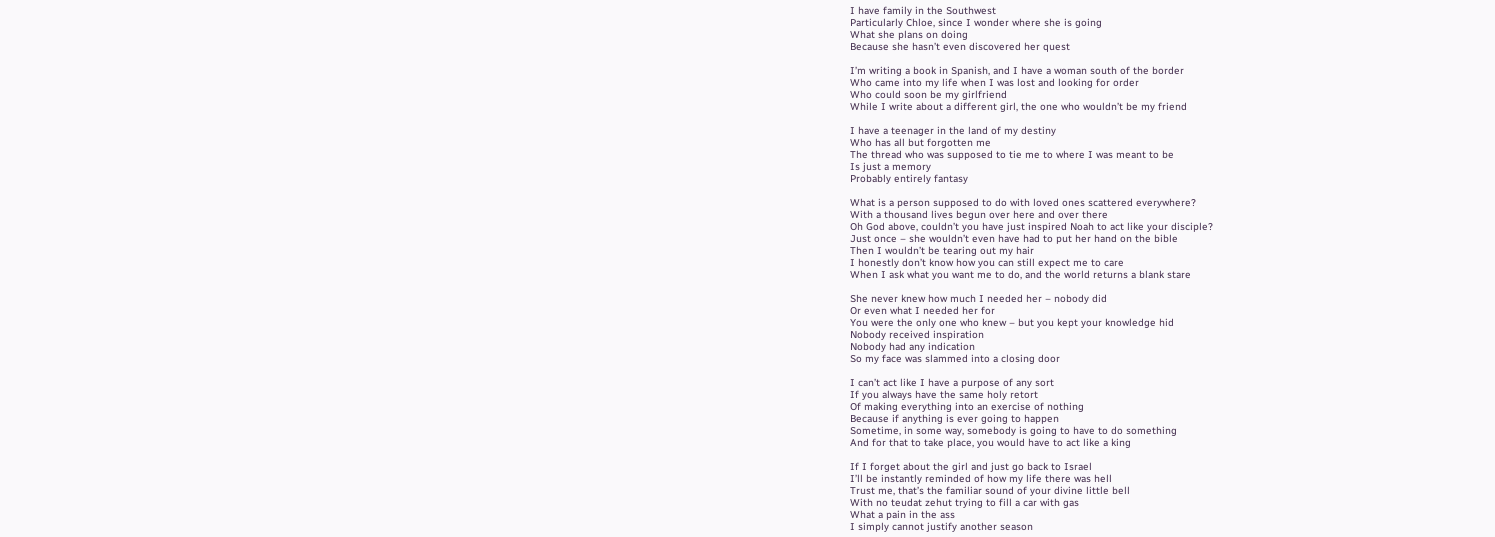I have family in the Southwest
Particularly Chloe, since I wonder where she is going
What she plans on doing
Because she hasn’t even discovered her quest

I’m writing a book in Spanish, and I have a woman south of the border
Who came into my life when I was lost and looking for order
Who could soon be my girlfriend
While I write about a different girl, the one who wouldn’t be my friend

I have a teenager in the land of my destiny
Who has all but forgotten me
The thread who was supposed to tie me to where I was meant to be
Is just a memory
Probably entirely fantasy

What is a person supposed to do with loved ones scattered everywhere?
With a thousand lives begun over here and over there
Oh God above, couldn’t you have just inspired Noah to act like your disciple?
Just once – she wouldn’t even have had to put her hand on the bible
Then I wouldn’t be tearing out my hair
I honestly don’t know how you can still expect me to care
When I ask what you want me to do, and the world returns a blank stare

She never knew how much I needed her – nobody did
Or even what I needed her for
You were the only one who knew – but you kept your knowledge hid
Nobody received inspiration
Nobody had any indication
So my face was slammed into a closing door

I can’t act like I have a purpose of any sort
If you always have the same holy retort
Of making everything into an exercise of nothing
Because if anything is ever going to happen
Sometime, in some way, somebody is going to have to do something
And for that to take place, you would have to act like a king

If I forget about the girl and just go back to Israel
I’ll be instantly reminded of how my life there was hell
Trust me, that’s the familiar sound of your divine little bell
With no teudat zehut trying to fill a car with gas
What a pain in the ass
I simply cannot justify another season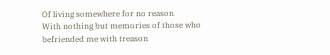Of living somewhere for no reason
With nothing but memories of those who befriended me with treason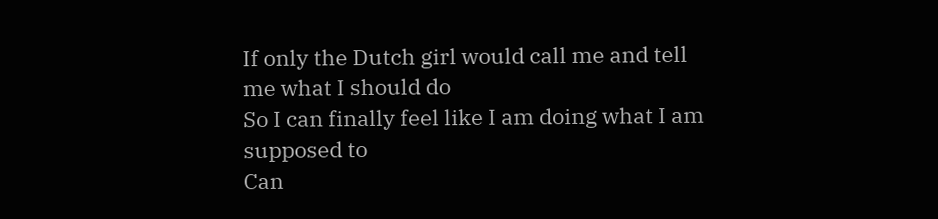If only the Dutch girl would call me and tell me what I should do
So I can finally feel like I am doing what I am supposed to
Can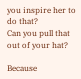you inspire her to do that?
Can you pull that out of your hat?

Because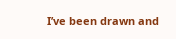I’ve been drawn and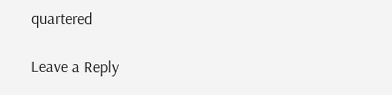quartered

Leave a Reply